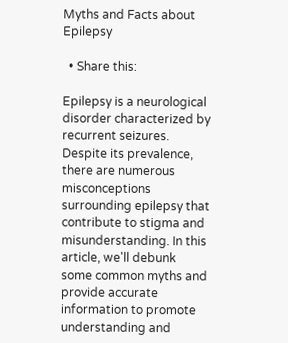Myths and Facts about Epilepsy

  • Share this:

Epilepsy is a neurological disorder characterized by recurrent seizures. Despite its prevalence, there are numerous misconceptions surrounding epilepsy that contribute to stigma and misunderstanding. In this article, we'll debunk some common myths and provide accurate information to promote understanding and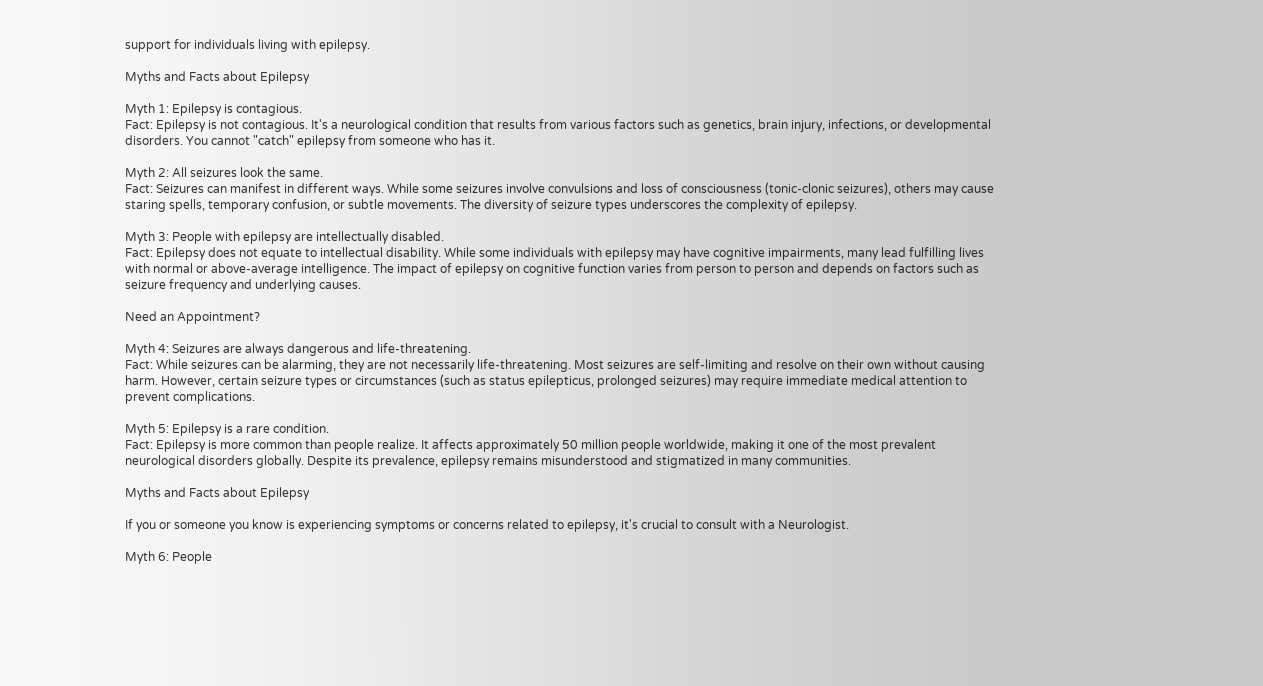support for individuals living with epilepsy.

Myths and Facts about Epilepsy

Myth 1: Epilepsy is contagious.
Fact: Epilepsy is not contagious. It's a neurological condition that results from various factors such as genetics, brain injury, infections, or developmental disorders. You cannot "catch" epilepsy from someone who has it.

Myth 2: All seizures look the same.
Fact: Seizures can manifest in different ways. While some seizures involve convulsions and loss of consciousness (tonic-clonic seizures), others may cause staring spells, temporary confusion, or subtle movements. The diversity of seizure types underscores the complexity of epilepsy.

Myth 3: People with epilepsy are intellectually disabled.
Fact: Epilepsy does not equate to intellectual disability. While some individuals with epilepsy may have cognitive impairments, many lead fulfilling lives with normal or above-average intelligence. The impact of epilepsy on cognitive function varies from person to person and depends on factors such as seizure frequency and underlying causes.

Need an Appointment?

Myth 4: Seizures are always dangerous and life-threatening.
Fact: While seizures can be alarming, they are not necessarily life-threatening. Most seizures are self-limiting and resolve on their own without causing harm. However, certain seizure types or circumstances (such as status epilepticus, prolonged seizures) may require immediate medical attention to prevent complications.

Myth 5: Epilepsy is a rare condition.
Fact: Epilepsy is more common than people realize. It affects approximately 50 million people worldwide, making it one of the most prevalent neurological disorders globally. Despite its prevalence, epilepsy remains misunderstood and stigmatized in many communities.

Myths and Facts about Epilepsy

If you or someone you know is experiencing symptoms or concerns related to epilepsy, it's crucial to consult with a Neurologist.

Myth 6: People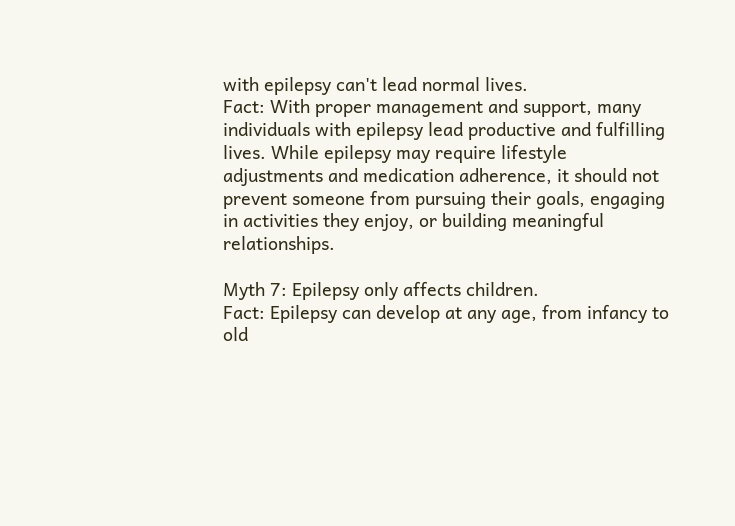with epilepsy can't lead normal lives.
Fact: With proper management and support, many individuals with epilepsy lead productive and fulfilling lives. While epilepsy may require lifestyle adjustments and medication adherence, it should not prevent someone from pursuing their goals, engaging in activities they enjoy, or building meaningful relationships.

Myth 7: Epilepsy only affects children.
Fact: Epilepsy can develop at any age, from infancy to old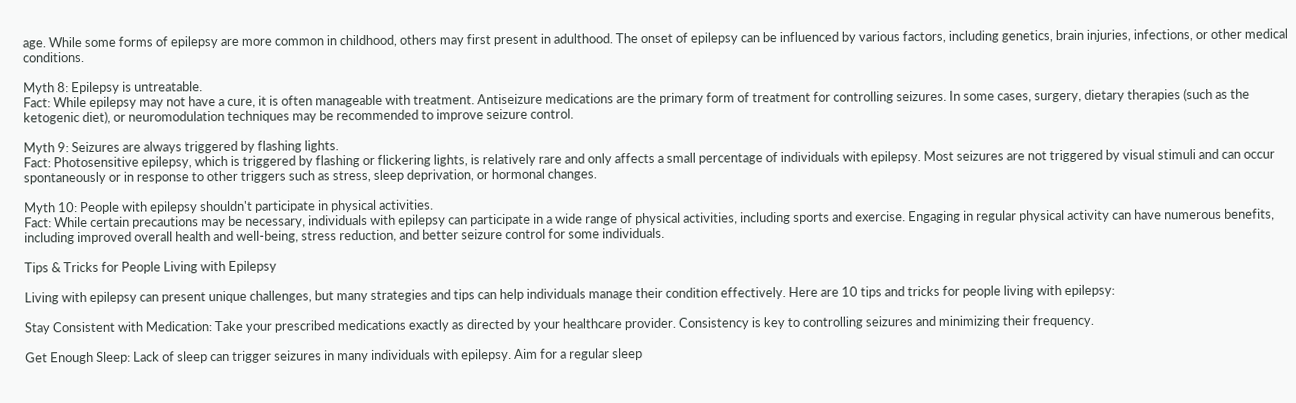age. While some forms of epilepsy are more common in childhood, others may first present in adulthood. The onset of epilepsy can be influenced by various factors, including genetics, brain injuries, infections, or other medical conditions.

Myth 8: Epilepsy is untreatable.
Fact: While epilepsy may not have a cure, it is often manageable with treatment. Antiseizure medications are the primary form of treatment for controlling seizures. In some cases, surgery, dietary therapies (such as the ketogenic diet), or neuromodulation techniques may be recommended to improve seizure control.

Myth 9: Seizures are always triggered by flashing lights.
Fact: Photosensitive epilepsy, which is triggered by flashing or flickering lights, is relatively rare and only affects a small percentage of individuals with epilepsy. Most seizures are not triggered by visual stimuli and can occur spontaneously or in response to other triggers such as stress, sleep deprivation, or hormonal changes.

Myth 10: People with epilepsy shouldn't participate in physical activities.
Fact: While certain precautions may be necessary, individuals with epilepsy can participate in a wide range of physical activities, including sports and exercise. Engaging in regular physical activity can have numerous benefits, including improved overall health and well-being, stress reduction, and better seizure control for some individuals.

Tips & Tricks for People Living with Epilepsy

Living with epilepsy can present unique challenges, but many strategies and tips can help individuals manage their condition effectively. Here are 10 tips and tricks for people living with epilepsy:

Stay Consistent with Medication: Take your prescribed medications exactly as directed by your healthcare provider. Consistency is key to controlling seizures and minimizing their frequency.

Get Enough Sleep: Lack of sleep can trigger seizures in many individuals with epilepsy. Aim for a regular sleep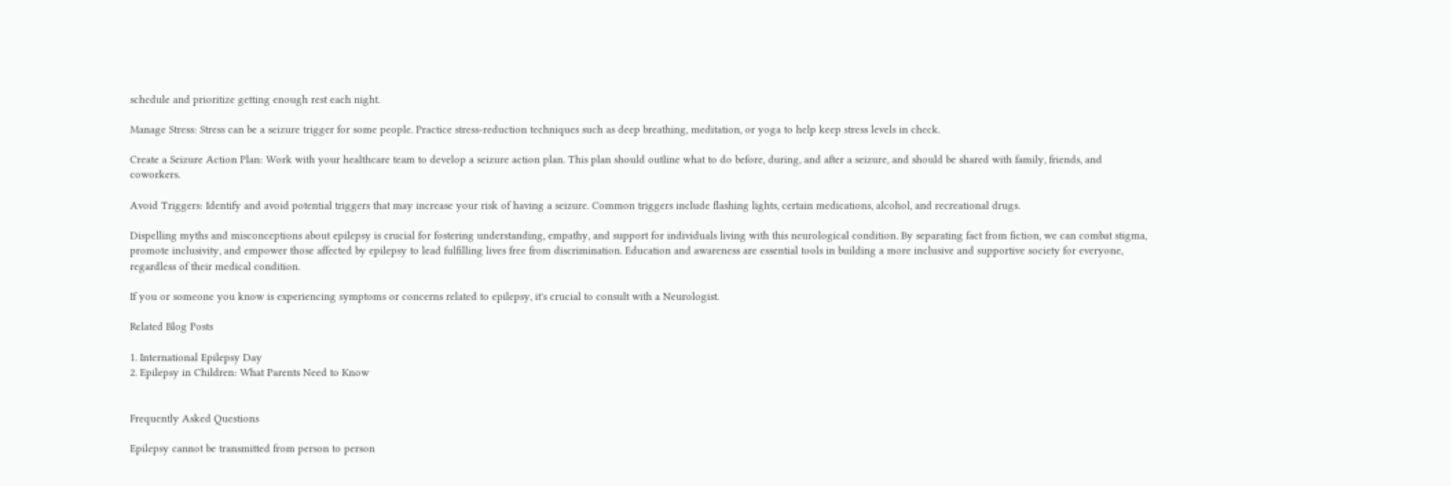schedule and prioritize getting enough rest each night.

Manage Stress: Stress can be a seizure trigger for some people. Practice stress-reduction techniques such as deep breathing, meditation, or yoga to help keep stress levels in check.

Create a Seizure Action Plan: Work with your healthcare team to develop a seizure action plan. This plan should outline what to do before, during, and after a seizure, and should be shared with family, friends, and coworkers.

Avoid Triggers: Identify and avoid potential triggers that may increase your risk of having a seizure. Common triggers include flashing lights, certain medications, alcohol, and recreational drugs.

Dispelling myths and misconceptions about epilepsy is crucial for fostering understanding, empathy, and support for individuals living with this neurological condition. By separating fact from fiction, we can combat stigma, promote inclusivity, and empower those affected by epilepsy to lead fulfilling lives free from discrimination. Education and awareness are essential tools in building a more inclusive and supportive society for everyone, regardless of their medical condition.

If you or someone you know is experiencing symptoms or concerns related to epilepsy, it's crucial to consult with a Neurologist.

Related Blog Posts

1. International Epilepsy Day
2. Epilepsy in Children: What Parents Need to Know


Frequently Asked Questions

Epilepsy cannot be transmitted from person to person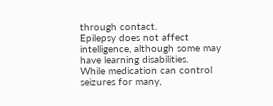through contact.
Epilepsy does not affect intelligence, although some may have learning disabilities.
While medication can control seizures for many,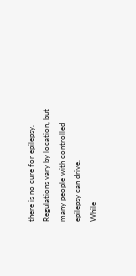there is no cure for epilepsy.
Regulations vary by location, but many people with controlled epilepsy can drive.
While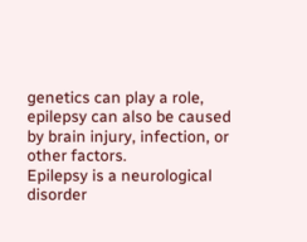genetics can play a role, epilepsy can also be caused by brain injury, infection, or other factors.
Epilepsy is a neurological disorder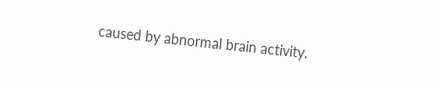caused by abnormal brain activity.